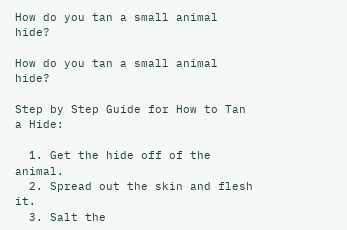How do you tan a small animal hide?

How do you tan a small animal hide?

Step by Step Guide for How to Tan a Hide:

  1. Get the hide off of the animal.
  2. Spread out the skin and flesh it.
  3. Salt the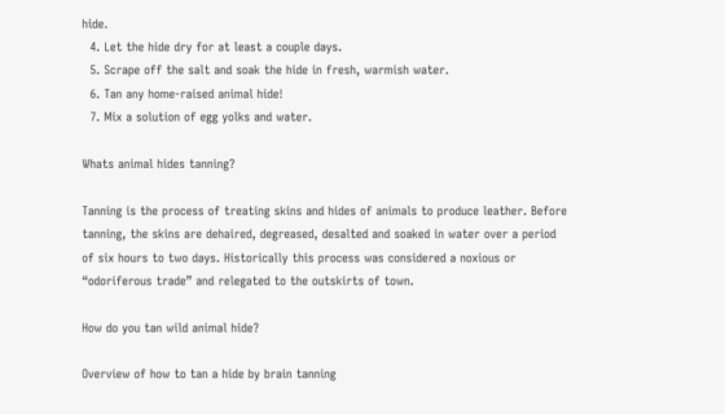hide.
  4. Let the hide dry for at least a couple days.
  5. Scrape off the salt and soak the hide in fresh, warmish water.
  6. Tan any home-raised animal hide!
  7. Mix a solution of egg yolks and water.

Whats animal hides tanning?

Tanning is the process of treating skins and hides of animals to produce leather. Before tanning, the skins are dehaired, degreased, desalted and soaked in water over a period of six hours to two days. Historically this process was considered a noxious or “odoriferous trade” and relegated to the outskirts of town.

How do you tan wild animal hide?

Overview of how to tan a hide by brain tanning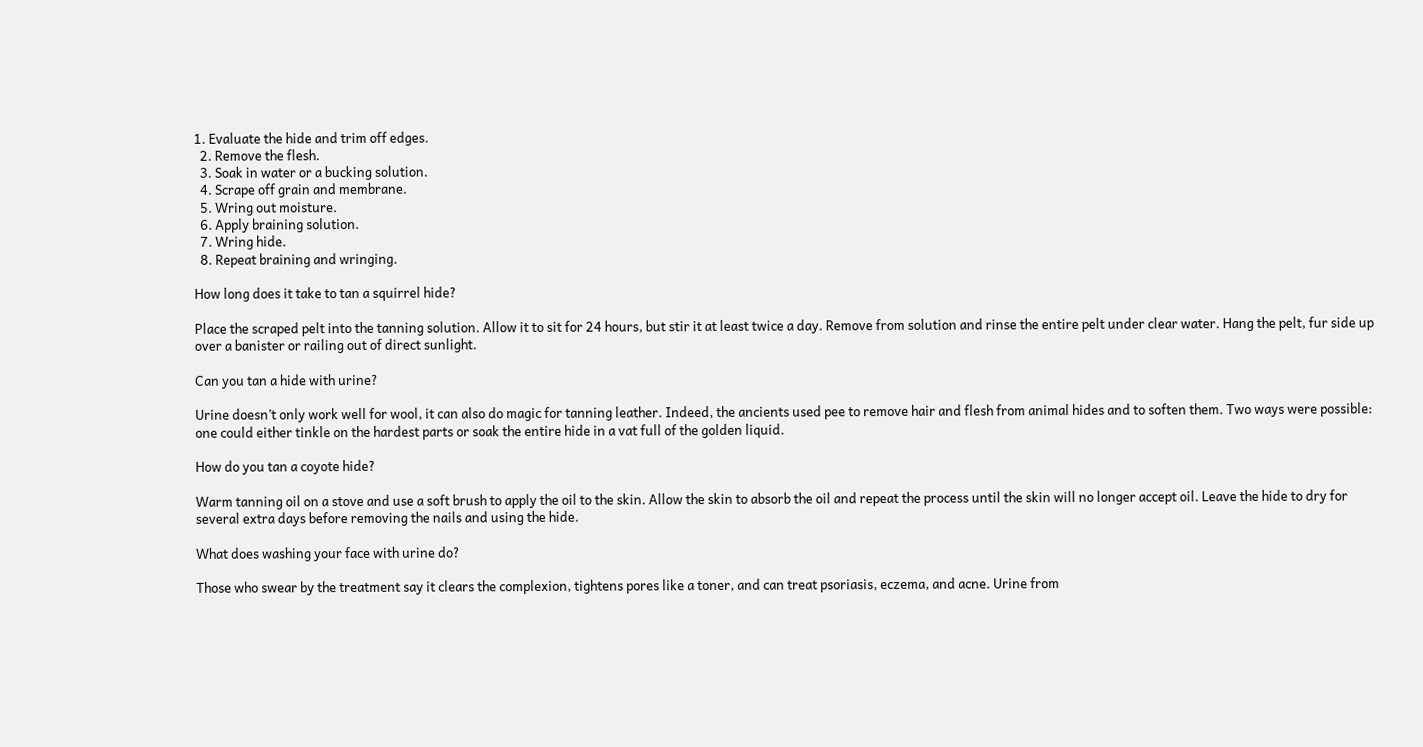1. Evaluate the hide and trim off edges.
  2. Remove the flesh.
  3. Soak in water or a bucking solution.
  4. Scrape off grain and membrane.
  5. Wring out moisture.
  6. Apply braining solution.
  7. Wring hide.
  8. Repeat braining and wringing.

How long does it take to tan a squirrel hide?

Place the scraped pelt into the tanning solution. Allow it to sit for 24 hours, but stir it at least twice a day. Remove from solution and rinse the entire pelt under clear water. Hang the pelt, fur side up over a banister or railing out of direct sunlight.

Can you tan a hide with urine?

Urine doesn’t only work well for wool, it can also do magic for tanning leather. Indeed, the ancients used pee to remove hair and flesh from animal hides and to soften them. Two ways were possible: one could either tinkle on the hardest parts or soak the entire hide in a vat full of the golden liquid.

How do you tan a coyote hide?

Warm tanning oil on a stove and use a soft brush to apply the oil to the skin. Allow the skin to absorb the oil and repeat the process until the skin will no longer accept oil. Leave the hide to dry for several extra days before removing the nails and using the hide.

What does washing your face with urine do?

Those who swear by the treatment say it clears the complexion, tightens pores like a toner, and can treat psoriasis, eczema, and acne. Urine from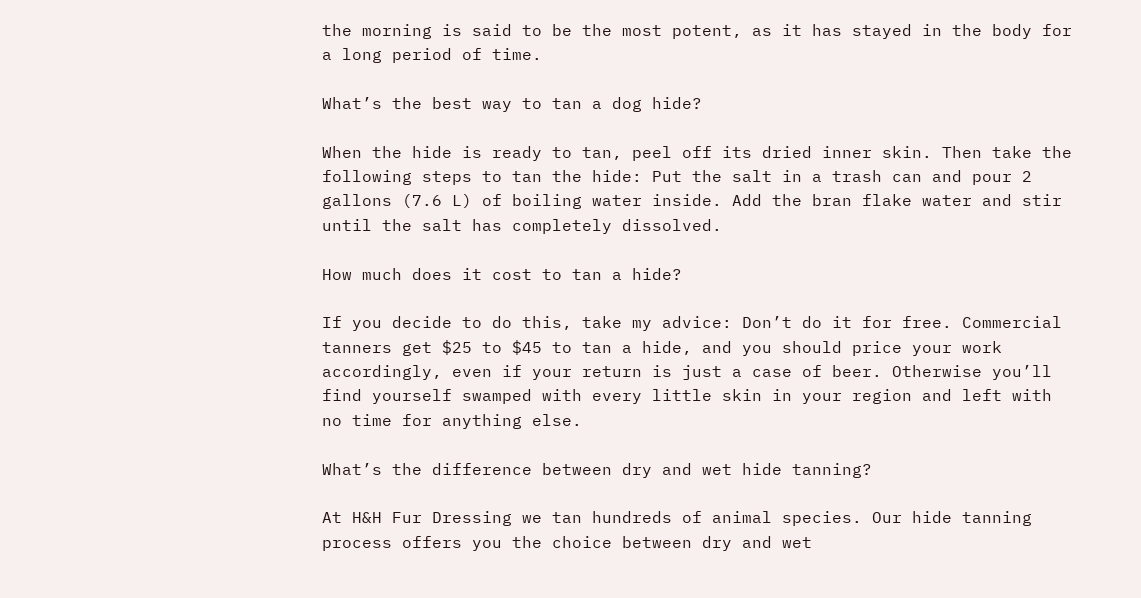the morning is said to be the most potent, as it has stayed in the body for a long period of time.

What’s the best way to tan a dog hide?

When the hide is ready to tan, peel off its dried inner skin. Then take the following steps to tan the hide: Put the salt in a trash can and pour 2 gallons (7.6 L) of boiling water inside. Add the bran flake water and stir until the salt has completely dissolved.

How much does it cost to tan a hide?

If you decide to do this, take my advice: Don’t do it for free. Commercial tanners get $25 to $45 to tan a hide, and you should price your work accordingly, even if your return is just a case of beer. Otherwise you’ll find yourself swamped with every little skin in your region and left with no time for anything else.

What’s the difference between dry and wet hide tanning?

At H&H Fur Dressing we tan hundreds of animal species. Our hide tanning process offers you the choice between dry and wet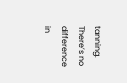tanning. There’s no difference in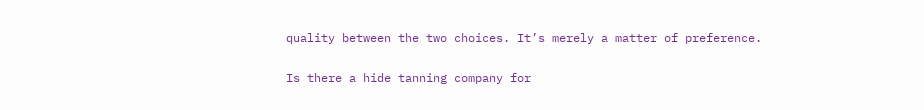quality between the two choices. It’s merely a matter of preference.

Is there a hide tanning company for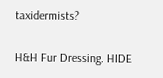taxidermists?

H&H Fur Dressing. HIDE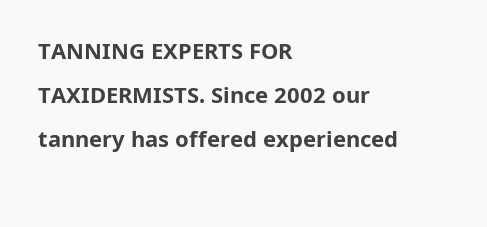TANNING EXPERTS FOR TAXIDERMISTS. Since 2002 our tannery has offered experienced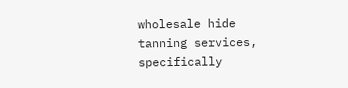wholesale hide tanning services, specifically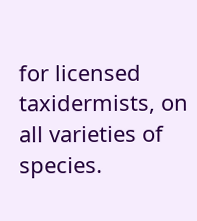for licensed taxidermists, on all varieties of species.